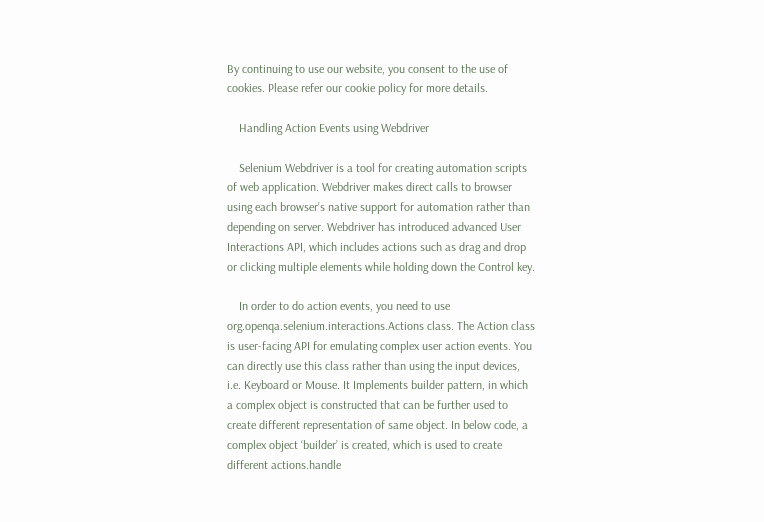By continuing to use our website, you consent to the use of cookies. Please refer our cookie policy for more details.

    Handling Action Events using Webdriver

    Selenium Webdriver is a tool for creating automation scripts of web application. Webdriver makes direct calls to browser using each browser’s native support for automation rather than depending on server. Webdriver has introduced advanced User Interactions API, which includes actions such as drag and drop or clicking multiple elements while holding down the Control key.

    In order to do action events, you need to use org.openqa.selenium.interactions.Actions class. The Action class is user-facing API for emulating complex user action events. You can directly use this class rather than using the input devices, i.e. Keyboard or Mouse. It Implements builder pattern, in which a complex object is constructed that can be further used to create different representation of same object. In below code, a complex object ‘builder’ is created, which is used to create different actions.handle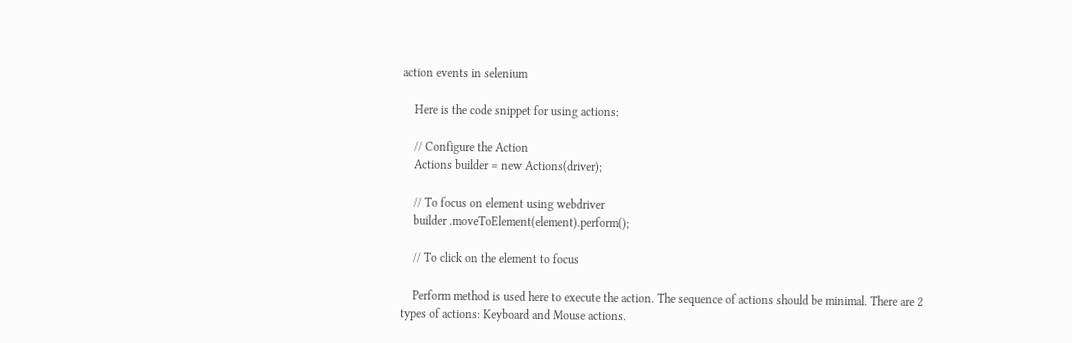action events in selenium

    Here is the code snippet for using actions:

    // Configure the Action
    Actions builder = new Actions(driver);

    // To focus on element using webdriver
    builder .moveToElement(element).perform();

    // To click on the element to focus

    Perform method is used here to execute the action. The sequence of actions should be minimal. There are 2 types of actions: Keyboard and Mouse actions.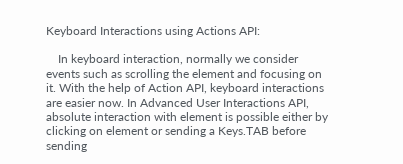Keyboard Interactions using Actions API:

    In keyboard interaction, normally we consider events such as scrolling the element and focusing on it. With the help of Action API, keyboard interactions are easier now. In Advanced User Interactions API, absolute interaction with element is possible either by clicking on element or sending a Keys.TAB before sending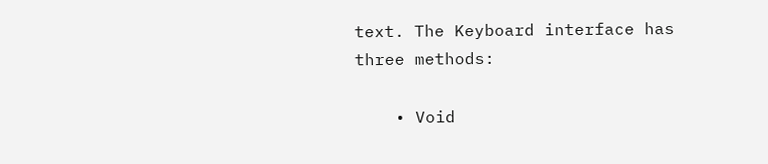text. The Keyboard interface has three methods:

    • Void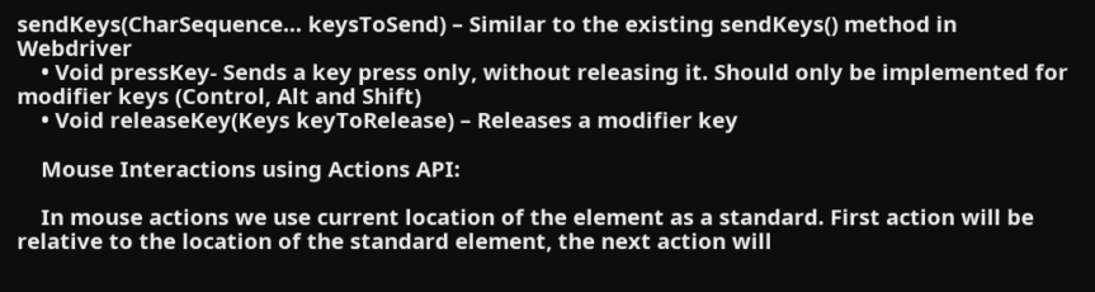sendKeys(CharSequence… keysToSend) – Similar to the existing sendKeys() method in Webdriver
    • Void pressKey- Sends a key press only, without releasing it. Should only be implemented for modifier keys (Control, Alt and Shift)
    • Void releaseKey(Keys keyToRelease) – Releases a modifier key

    Mouse Interactions using Actions API:

    In mouse actions we use current location of the element as a standard. First action will be relative to the location of the standard element, the next action will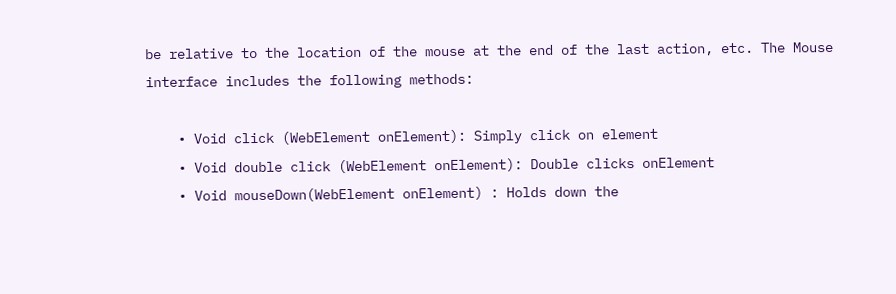be relative to the location of the mouse at the end of the last action, etc. The Mouse interface includes the following methods:

    • Void click (WebElement onElement): Simply click on element
    • Void double click (WebElement onElement): Double clicks onElement
    • Void mouseDown(WebElement onElement) : Holds down the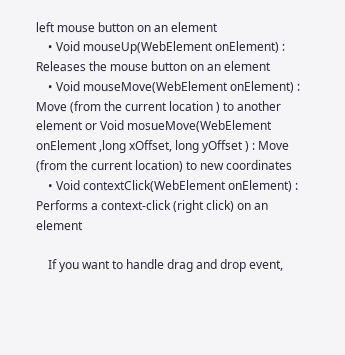left mouse button on an element
    • Void mouseUp(WebElement onElement) : Releases the mouse button on an element
    • Void mouseMove(WebElement onElement) : Move (from the current location ) to another element or Void mosueMove(WebElement onElement ,long xOffset, long yOffset ) : Move (from the current location) to new coordinates
    • Void contextClick(WebElement onElement) : Performs a context-click (right click) on an element

    If you want to handle drag and drop event,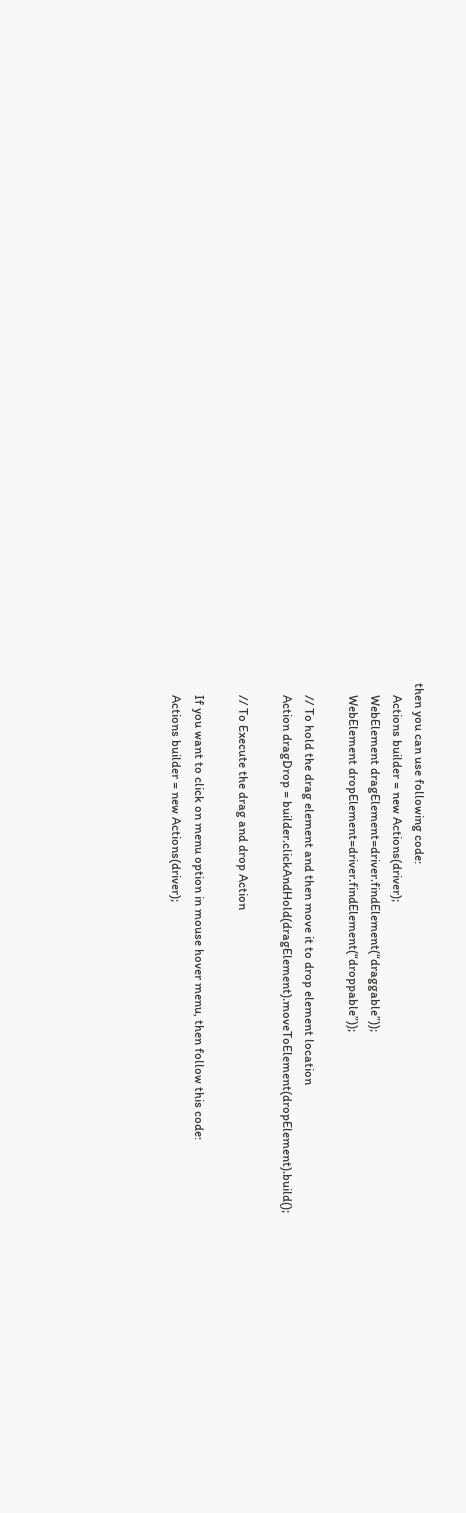then you can use following code:
    Actions builder = new Actions(driver);
    WebElement dragElement=driver.findElement(“draggable”));
    WebElement dropElement=driver.findElement(“droppable”));

    // To hold the drag element and then move it to drop element location
    Action dragDrop = builder.clickAndHold(dragElement).moveToElement(dropElement).build();

    // To Execute the drag and drop Action

    If you want to click on menu option in mouse hover menu, then follow this code:
    Actions builder = new Actions(driver);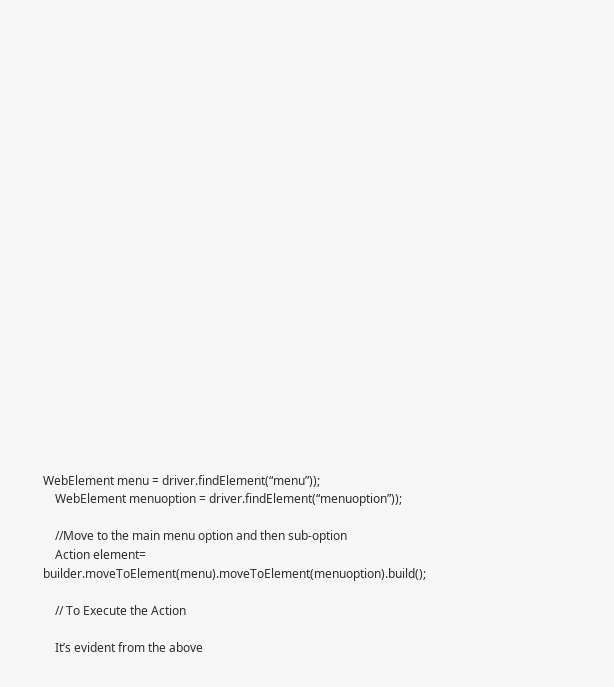WebElement menu = driver.findElement(“menu”));
    WebElement menuoption = driver.findElement(“menuoption”));

    //Move to the main menu option and then sub-option
    Action element= builder.moveToElement(menu).moveToElement(menuoption).build();

    // To Execute the Action

    It’s evident from the above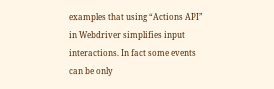examples that using “Actions API” in Webdriver simplifies input interactions. In fact some events can be only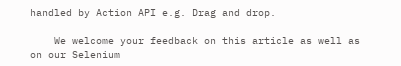handled by Action API e.g. Drag and drop.

    We welcome your feedback on this article as well as on our Selenium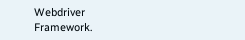Webdriver Framework.